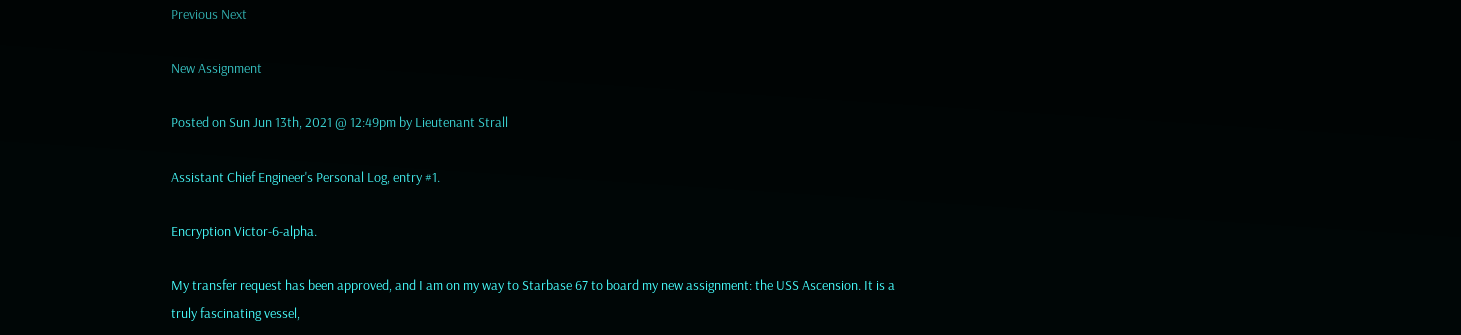Previous Next

New Assignment

Posted on Sun Jun 13th, 2021 @ 12:49pm by Lieutenant Strall

Assistant Chief Engineer's Personal Log, entry #1.

Encryption Victor-6-alpha.

My transfer request has been approved, and I am on my way to Starbase 67 to board my new assignment: the USS Ascension. It is a truly fascinating vessel,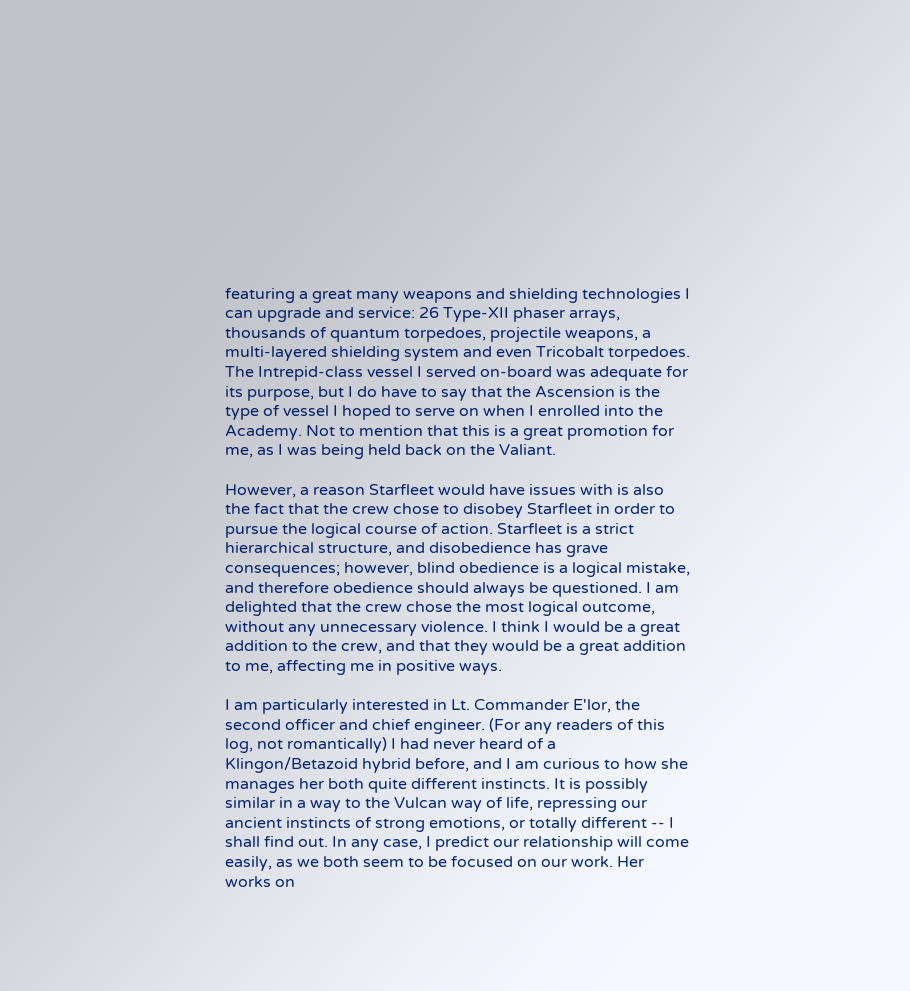featuring a great many weapons and shielding technologies I can upgrade and service: 26 Type-XII phaser arrays, thousands of quantum torpedoes, projectile weapons, a multi-layered shielding system and even Tricobalt torpedoes. The Intrepid-class vessel I served on-board was adequate for its purpose, but I do have to say that the Ascension is the type of vessel I hoped to serve on when I enrolled into the Academy. Not to mention that this is a great promotion for me, as I was being held back on the Valiant.

However, a reason Starfleet would have issues with is also the fact that the crew chose to disobey Starfleet in order to pursue the logical course of action. Starfleet is a strict hierarchical structure, and disobedience has grave consequences; however, blind obedience is a logical mistake, and therefore obedience should always be questioned. I am delighted that the crew chose the most logical outcome, without any unnecessary violence. I think I would be a great addition to the crew, and that they would be a great addition to me, affecting me in positive ways.

I am particularly interested in Lt. Commander E'lor, the second officer and chief engineer. (For any readers of this log, not romantically) I had never heard of a Klingon/Betazoid hybrid before, and I am curious to how she manages her both quite different instincts. It is possibly similar in a way to the Vulcan way of life, repressing our ancient instincts of strong emotions, or totally different -- I shall find out. In any case, I predict our relationship will come easily, as we both seem to be focused on our work. Her works on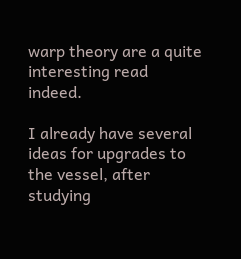warp theory are a quite interesting read indeed.

I already have several ideas for upgrades to the vessel, after studying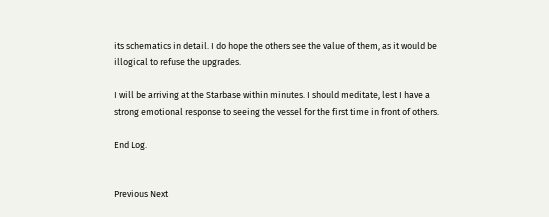its schematics in detail. I do hope the others see the value of them, as it would be illogical to refuse the upgrades.

I will be arriving at the Starbase within minutes. I should meditate, lest I have a strong emotional response to seeing the vessel for the first time in front of others.

End Log.


Previous Next